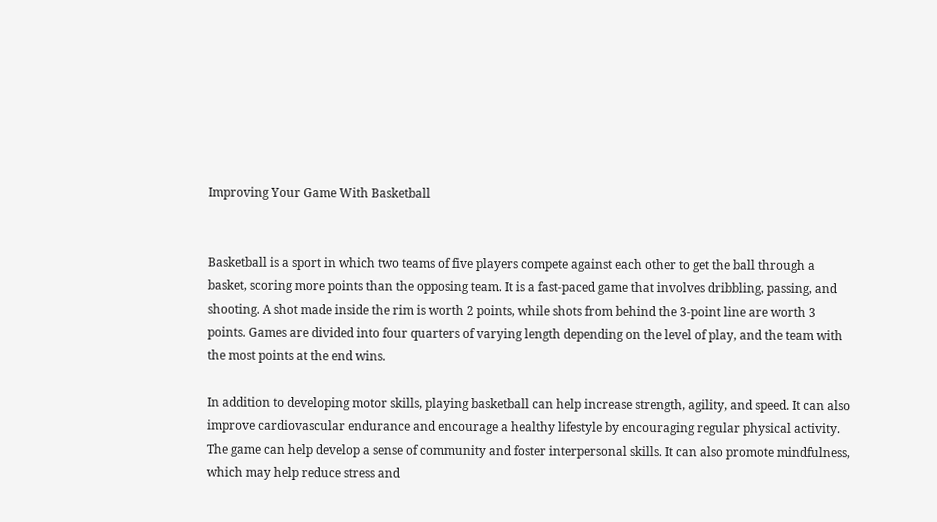Improving Your Game With Basketball


Basketball is a sport in which two teams of five players compete against each other to get the ball through a basket, scoring more points than the opposing team. It is a fast-paced game that involves dribbling, passing, and shooting. A shot made inside the rim is worth 2 points, while shots from behind the 3-point line are worth 3 points. Games are divided into four quarters of varying length depending on the level of play, and the team with the most points at the end wins.

In addition to developing motor skills, playing basketball can help increase strength, agility, and speed. It can also improve cardiovascular endurance and encourage a healthy lifestyle by encouraging regular physical activity. The game can help develop a sense of community and foster interpersonal skills. It can also promote mindfulness, which may help reduce stress and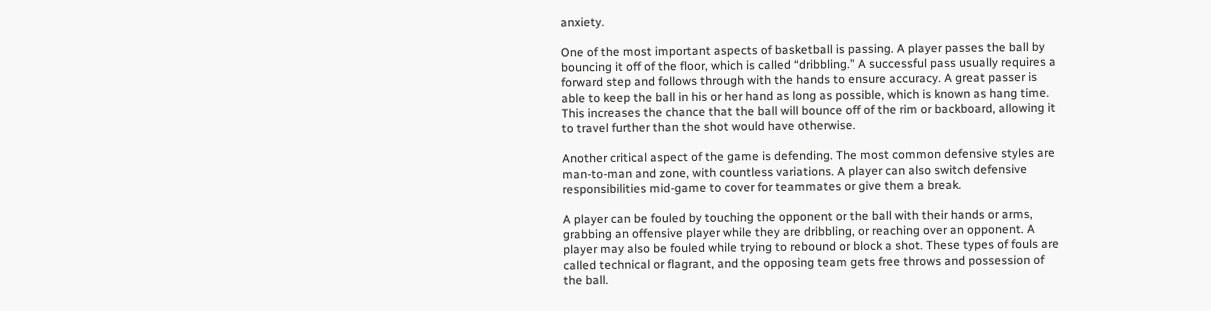anxiety.

One of the most important aspects of basketball is passing. A player passes the ball by bouncing it off of the floor, which is called “dribbling.” A successful pass usually requires a forward step and follows through with the hands to ensure accuracy. A great passer is able to keep the ball in his or her hand as long as possible, which is known as hang time. This increases the chance that the ball will bounce off of the rim or backboard, allowing it to travel further than the shot would have otherwise.

Another critical aspect of the game is defending. The most common defensive styles are man-to-man and zone, with countless variations. A player can also switch defensive responsibilities mid-game to cover for teammates or give them a break.

A player can be fouled by touching the opponent or the ball with their hands or arms, grabbing an offensive player while they are dribbling, or reaching over an opponent. A player may also be fouled while trying to rebound or block a shot. These types of fouls are called technical or flagrant, and the opposing team gets free throws and possession of the ball.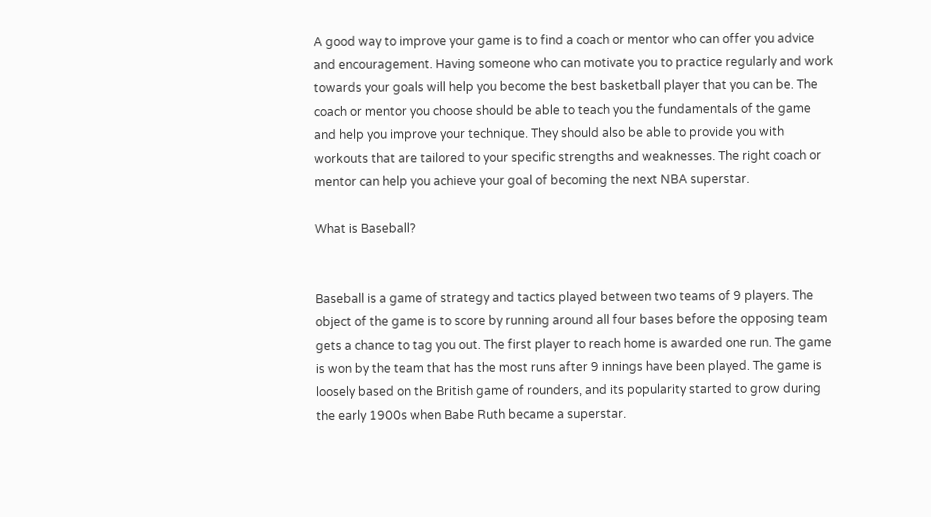A good way to improve your game is to find a coach or mentor who can offer you advice and encouragement. Having someone who can motivate you to practice regularly and work towards your goals will help you become the best basketball player that you can be. The coach or mentor you choose should be able to teach you the fundamentals of the game and help you improve your technique. They should also be able to provide you with workouts that are tailored to your specific strengths and weaknesses. The right coach or mentor can help you achieve your goal of becoming the next NBA superstar.

What is Baseball?


Baseball is a game of strategy and tactics played between two teams of 9 players. The object of the game is to score by running around all four bases before the opposing team gets a chance to tag you out. The first player to reach home is awarded one run. The game is won by the team that has the most runs after 9 innings have been played. The game is loosely based on the British game of rounders, and its popularity started to grow during the early 1900s when Babe Ruth became a superstar.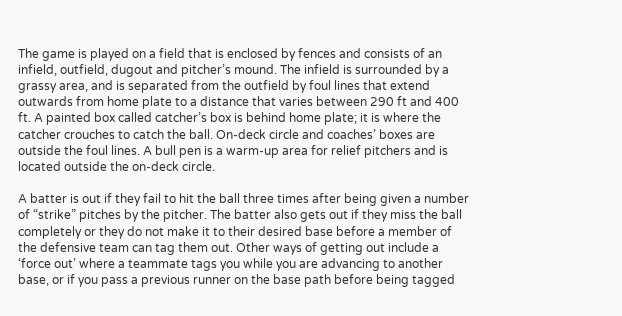The game is played on a field that is enclosed by fences and consists of an infield, outfield, dugout and pitcher’s mound. The infield is surrounded by a grassy area, and is separated from the outfield by foul lines that extend outwards from home plate to a distance that varies between 290 ft and 400 ft. A painted box called catcher’s box is behind home plate; it is where the catcher crouches to catch the ball. On-deck circle and coaches’ boxes are outside the foul lines. A bull pen is a warm-up area for relief pitchers and is located outside the on-deck circle.

A batter is out if they fail to hit the ball three times after being given a number of “strike” pitches by the pitcher. The batter also gets out if they miss the ball completely or they do not make it to their desired base before a member of the defensive team can tag them out. Other ways of getting out include a ‘force out’ where a teammate tags you while you are advancing to another base, or if you pass a previous runner on the base path before being tagged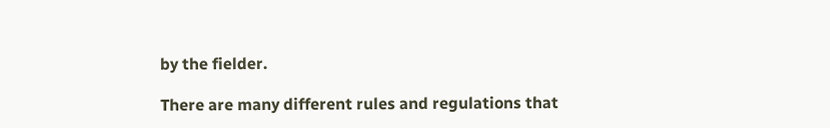by the fielder.

There are many different rules and regulations that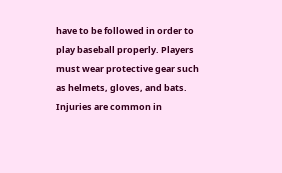have to be followed in order to play baseball properly. Players must wear protective gear such as helmets, gloves, and bats. Injuries are common in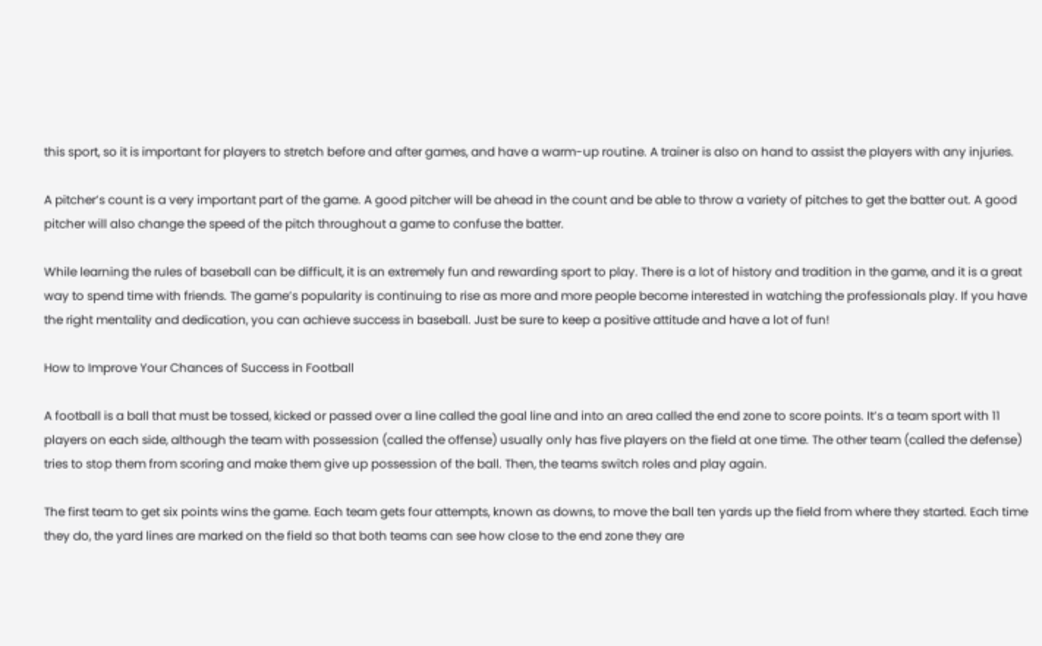this sport, so it is important for players to stretch before and after games, and have a warm-up routine. A trainer is also on hand to assist the players with any injuries.

A pitcher’s count is a very important part of the game. A good pitcher will be ahead in the count and be able to throw a variety of pitches to get the batter out. A good pitcher will also change the speed of the pitch throughout a game to confuse the batter.

While learning the rules of baseball can be difficult, it is an extremely fun and rewarding sport to play. There is a lot of history and tradition in the game, and it is a great way to spend time with friends. The game’s popularity is continuing to rise as more and more people become interested in watching the professionals play. If you have the right mentality and dedication, you can achieve success in baseball. Just be sure to keep a positive attitude and have a lot of fun!

How to Improve Your Chances of Success in Football

A football is a ball that must be tossed, kicked or passed over a line called the goal line and into an area called the end zone to score points. It’s a team sport with 11 players on each side, although the team with possession (called the offense) usually only has five players on the field at one time. The other team (called the defense) tries to stop them from scoring and make them give up possession of the ball. Then, the teams switch roles and play again.

The first team to get six points wins the game. Each team gets four attempts, known as downs, to move the ball ten yards up the field from where they started. Each time they do, the yard lines are marked on the field so that both teams can see how close to the end zone they are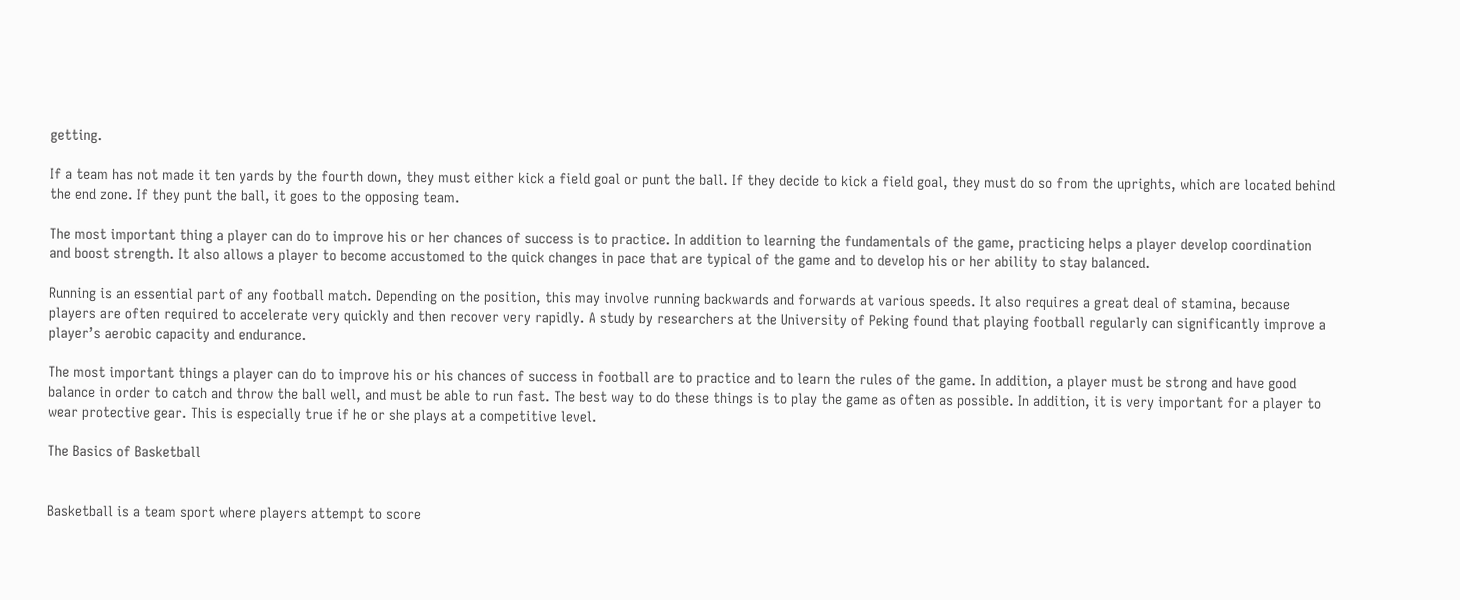getting.

If a team has not made it ten yards by the fourth down, they must either kick a field goal or punt the ball. If they decide to kick a field goal, they must do so from the uprights, which are located behind the end zone. If they punt the ball, it goes to the opposing team.

The most important thing a player can do to improve his or her chances of success is to practice. In addition to learning the fundamentals of the game, practicing helps a player develop coordination and boost strength. It also allows a player to become accustomed to the quick changes in pace that are typical of the game and to develop his or her ability to stay balanced.

Running is an essential part of any football match. Depending on the position, this may involve running backwards and forwards at various speeds. It also requires a great deal of stamina, because players are often required to accelerate very quickly and then recover very rapidly. A study by researchers at the University of Peking found that playing football regularly can significantly improve a player’s aerobic capacity and endurance.

The most important things a player can do to improve his or his chances of success in football are to practice and to learn the rules of the game. In addition, a player must be strong and have good balance in order to catch and throw the ball well, and must be able to run fast. The best way to do these things is to play the game as often as possible. In addition, it is very important for a player to wear protective gear. This is especially true if he or she plays at a competitive level.

The Basics of Basketball


Basketball is a team sport where players attempt to score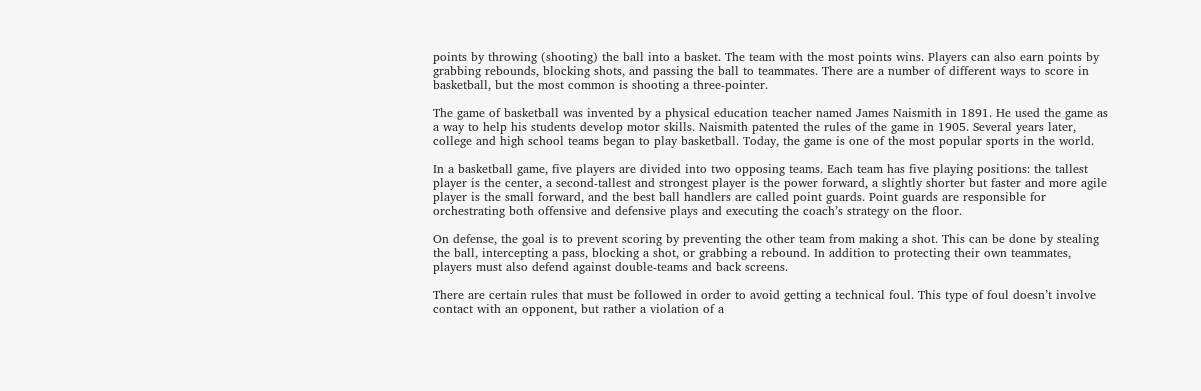points by throwing (shooting) the ball into a basket. The team with the most points wins. Players can also earn points by grabbing rebounds, blocking shots, and passing the ball to teammates. There are a number of different ways to score in basketball, but the most common is shooting a three-pointer.

The game of basketball was invented by a physical education teacher named James Naismith in 1891. He used the game as a way to help his students develop motor skills. Naismith patented the rules of the game in 1905. Several years later, college and high school teams began to play basketball. Today, the game is one of the most popular sports in the world.

In a basketball game, five players are divided into two opposing teams. Each team has five playing positions: the tallest player is the center, a second-tallest and strongest player is the power forward, a slightly shorter but faster and more agile player is the small forward, and the best ball handlers are called point guards. Point guards are responsible for orchestrating both offensive and defensive plays and executing the coach’s strategy on the floor.

On defense, the goal is to prevent scoring by preventing the other team from making a shot. This can be done by stealing the ball, intercepting a pass, blocking a shot, or grabbing a rebound. In addition to protecting their own teammates, players must also defend against double-teams and back screens.

There are certain rules that must be followed in order to avoid getting a technical foul. This type of foul doesn’t involve contact with an opponent, but rather a violation of a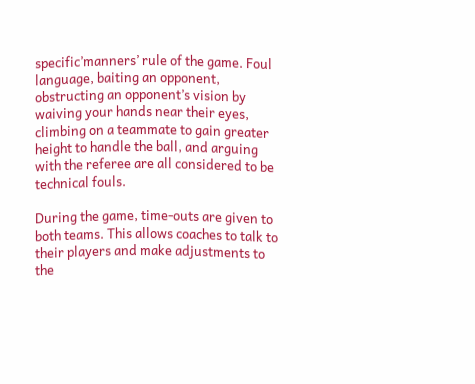specific’manners’ rule of the game. Foul language, baiting an opponent, obstructing an opponent’s vision by waiving your hands near their eyes, climbing on a teammate to gain greater height to handle the ball, and arguing with the referee are all considered to be technical fouls.

During the game, time-outs are given to both teams. This allows coaches to talk to their players and make adjustments to the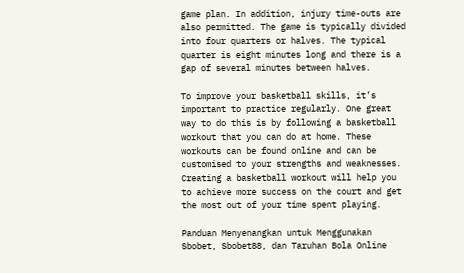game plan. In addition, injury time-outs are also permitted. The game is typically divided into four quarters or halves. The typical quarter is eight minutes long and there is a gap of several minutes between halves.

To improve your basketball skills, it’s important to practice regularly. One great way to do this is by following a basketball workout that you can do at home. These workouts can be found online and can be customised to your strengths and weaknesses. Creating a basketball workout will help you to achieve more success on the court and get the most out of your time spent playing.

Panduan Menyenangkan untuk Menggunakan Sbobet, Sbobet88, dan Taruhan Bola Online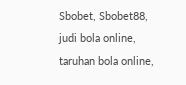Sbobet, Sbobet88, judi bola online, taruhan bola online,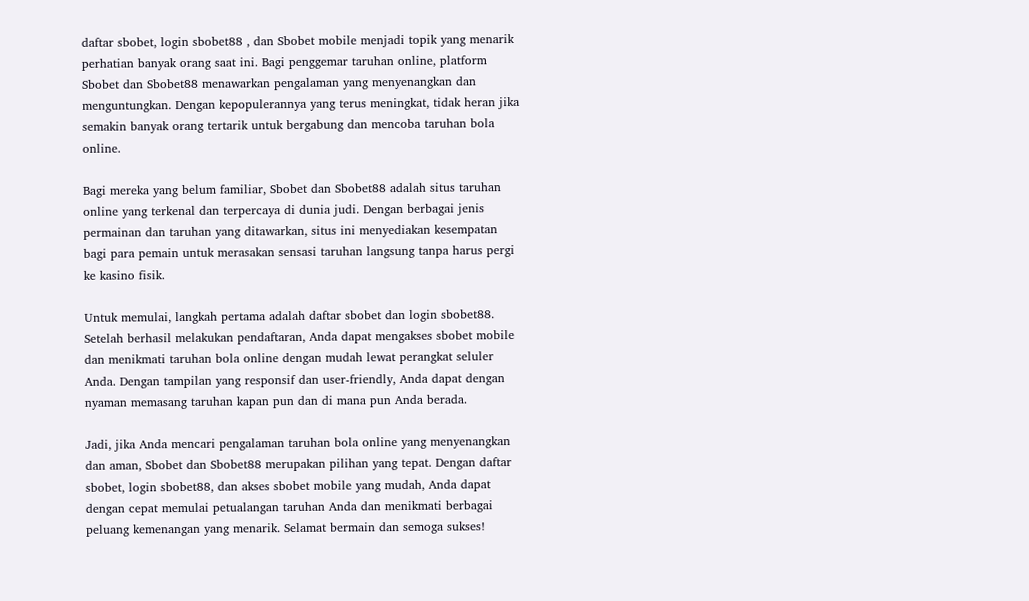daftar sbobet, login sbobet88 , dan Sbobet mobile menjadi topik yang menarik perhatian banyak orang saat ini. Bagi penggemar taruhan online, platform Sbobet dan Sbobet88 menawarkan pengalaman yang menyenangkan dan menguntungkan. Dengan kepopulerannya yang terus meningkat, tidak heran jika semakin banyak orang tertarik untuk bergabung dan mencoba taruhan bola online.

Bagi mereka yang belum familiar, Sbobet dan Sbobet88 adalah situs taruhan online yang terkenal dan terpercaya di dunia judi. Dengan berbagai jenis permainan dan taruhan yang ditawarkan, situs ini menyediakan kesempatan bagi para pemain untuk merasakan sensasi taruhan langsung tanpa harus pergi ke kasino fisik.

Untuk memulai, langkah pertama adalah daftar sbobet dan login sbobet88. Setelah berhasil melakukan pendaftaran, Anda dapat mengakses sbobet mobile dan menikmati taruhan bola online dengan mudah lewat perangkat seluler Anda. Dengan tampilan yang responsif dan user-friendly, Anda dapat dengan nyaman memasang taruhan kapan pun dan di mana pun Anda berada.

Jadi, jika Anda mencari pengalaman taruhan bola online yang menyenangkan dan aman, Sbobet dan Sbobet88 merupakan pilihan yang tepat. Dengan daftar sbobet, login sbobet88, dan akses sbobet mobile yang mudah, Anda dapat dengan cepat memulai petualangan taruhan Anda dan menikmati berbagai peluang kemenangan yang menarik. Selamat bermain dan semoga sukses!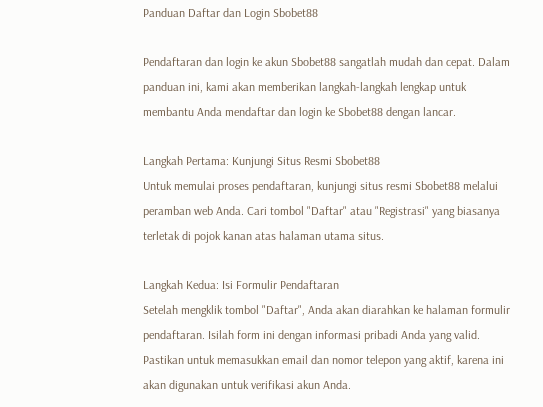Panduan Daftar dan Login Sbobet88

Pendaftaran dan login ke akun Sbobet88 sangatlah mudah dan cepat. Dalam panduan ini, kami akan memberikan langkah-langkah lengkap untuk membantu Anda mendaftar dan login ke Sbobet88 dengan lancar.

Langkah Pertama: Kunjungi Situs Resmi Sbobet88
Untuk memulai proses pendaftaran, kunjungi situs resmi Sbobet88 melalui peramban web Anda. Cari tombol "Daftar" atau "Registrasi" yang biasanya terletak di pojok kanan atas halaman utama situs.

Langkah Kedua: Isi Formulir Pendaftaran
Setelah mengklik tombol "Daftar", Anda akan diarahkan ke halaman formulir pendaftaran. Isilah form ini dengan informasi pribadi Anda yang valid. Pastikan untuk memasukkan email dan nomor telepon yang aktif, karena ini akan digunakan untuk verifikasi akun Anda.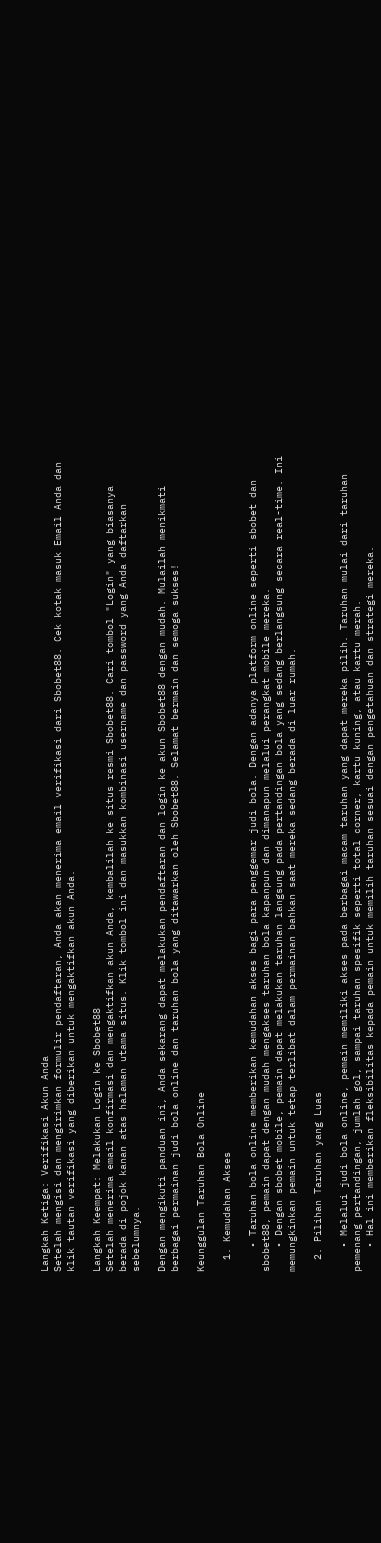Langkah Ketiga: Verifikasi Akun Anda
Setelah mengisi dan mengirimkan formulir pendaftaran, Anda akan menerima email verifikasi dari Sbobet88. Cek kotak masuk Email Anda dan klik tautan verifikasi yang diberikan untuk mengaktifkan akun Anda.

Langkah Keempat: Melakukan Login ke Sbobet88
Setelah menerima email konfirmasi dan mengaktifkan akun Anda, kembalilah ke situs resmi Sbobet88. Cari tombol "Login" yang biasanya berada di pojok kanan atas halaman utama situs. Klik tombol ini dan masukkan kombinasi username dan password yang Anda daftarkan sebelumnya.

Dengan mengikuti panduan ini, Anda sekarang dapat melakukan pendaftaran dan login ke akun Sbobet88 dengan mudah. Mulailah menikmati berbagai permainan judi bola online dan taruhan bola yang ditawarkan oleh Sbobet88. Selamat bermain dan semoga sukses!

Keunggulan Taruhan Bola Online

  1. Kemudahan Akses

    • Taruhan bola online memberikan kemudahan akses bagi para penggemar judi bola. Dengan adanya platform online seperti sbobet dan sbobet88, pemain dapat dengan mudah mengakses taruhan bola kapanpun dan dimanapun melalui perangkat mobile mereka.
    • Dengan sbobet mobile, pemain dapat melakukan taruhan langsung pada pertandingan bola yang sedang berlangsung secara real-time. Ini memungkinkan pemain untuk tetap terlibat dalam permainan bahkan saat mereka sedang berada di luar rumah.

  2. Pilihan Taruhan yang Luas

    • Melalui judi bola online, pemain memiliki akses pada berbagai macam taruhan yang dapat mereka pilih. Taruhan mulai dari taruhan pemenang pertandingan, jumlah gol, sampai taruhan spesifik seperti total corner, kartu kuning, atau kartu merah.
    • Hal ini memberikan fleksibilitas kepada pemain untuk memilih taruhan sesuai dengan pengetahuan dan strategi mereka.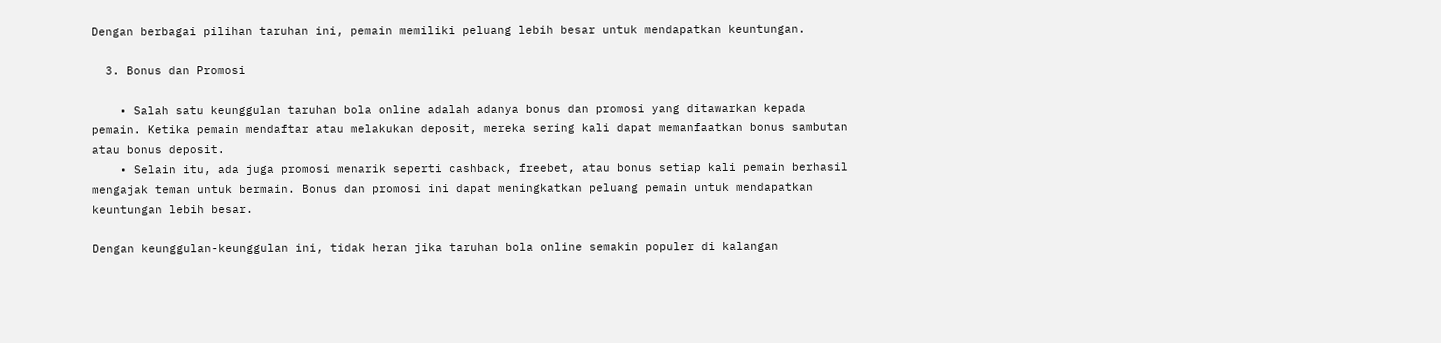Dengan berbagai pilihan taruhan ini, pemain memiliki peluang lebih besar untuk mendapatkan keuntungan.

  3. Bonus dan Promosi

    • Salah satu keunggulan taruhan bola online adalah adanya bonus dan promosi yang ditawarkan kepada pemain. Ketika pemain mendaftar atau melakukan deposit, mereka sering kali dapat memanfaatkan bonus sambutan atau bonus deposit.
    • Selain itu, ada juga promosi menarik seperti cashback, freebet, atau bonus setiap kali pemain berhasil mengajak teman untuk bermain. Bonus dan promosi ini dapat meningkatkan peluang pemain untuk mendapatkan keuntungan lebih besar.

Dengan keunggulan-keunggulan ini, tidak heran jika taruhan bola online semakin populer di kalangan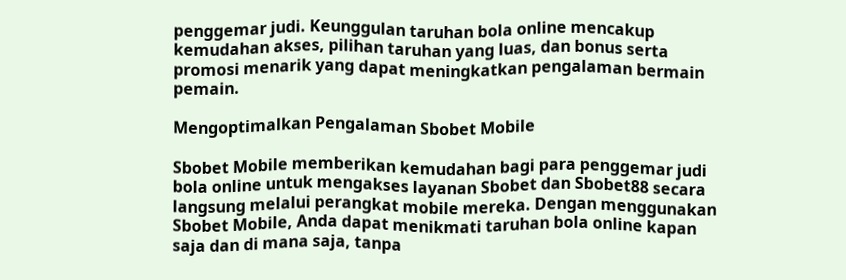penggemar judi. Keunggulan taruhan bola online mencakup kemudahan akses, pilihan taruhan yang luas, dan bonus serta promosi menarik yang dapat meningkatkan pengalaman bermain pemain.

Mengoptimalkan Pengalaman Sbobet Mobile

Sbobet Mobile memberikan kemudahan bagi para penggemar judi bola online untuk mengakses layanan Sbobet dan Sbobet88 secara langsung melalui perangkat mobile mereka. Dengan menggunakan Sbobet Mobile, Anda dapat menikmati taruhan bola online kapan saja dan di mana saja, tanpa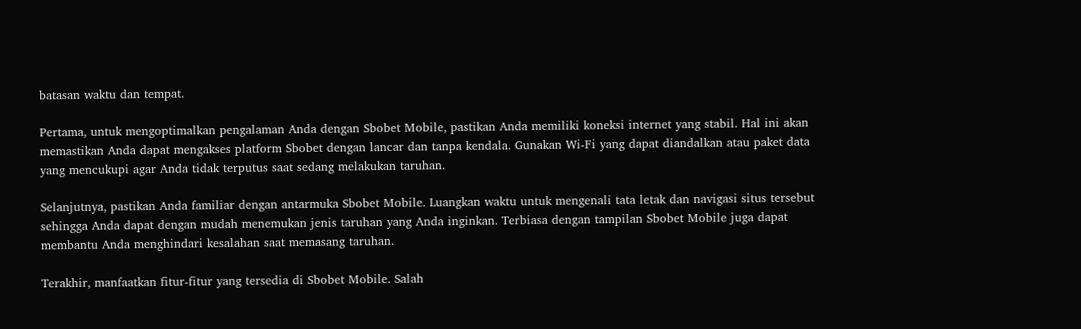batasan waktu dan tempat.

Pertama, untuk mengoptimalkan pengalaman Anda dengan Sbobet Mobile, pastikan Anda memiliki koneksi internet yang stabil. Hal ini akan memastikan Anda dapat mengakses platform Sbobet dengan lancar dan tanpa kendala. Gunakan Wi-Fi yang dapat diandalkan atau paket data yang mencukupi agar Anda tidak terputus saat sedang melakukan taruhan.

Selanjutnya, pastikan Anda familiar dengan antarmuka Sbobet Mobile. Luangkan waktu untuk mengenali tata letak dan navigasi situs tersebut sehingga Anda dapat dengan mudah menemukan jenis taruhan yang Anda inginkan. Terbiasa dengan tampilan Sbobet Mobile juga dapat membantu Anda menghindari kesalahan saat memasang taruhan.

Terakhir, manfaatkan fitur-fitur yang tersedia di Sbobet Mobile. Salah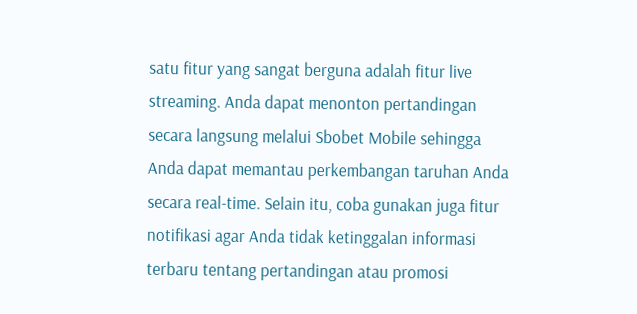satu fitur yang sangat berguna adalah fitur live streaming. Anda dapat menonton pertandingan secara langsung melalui Sbobet Mobile sehingga Anda dapat memantau perkembangan taruhan Anda secara real-time. Selain itu, coba gunakan juga fitur notifikasi agar Anda tidak ketinggalan informasi terbaru tentang pertandingan atau promosi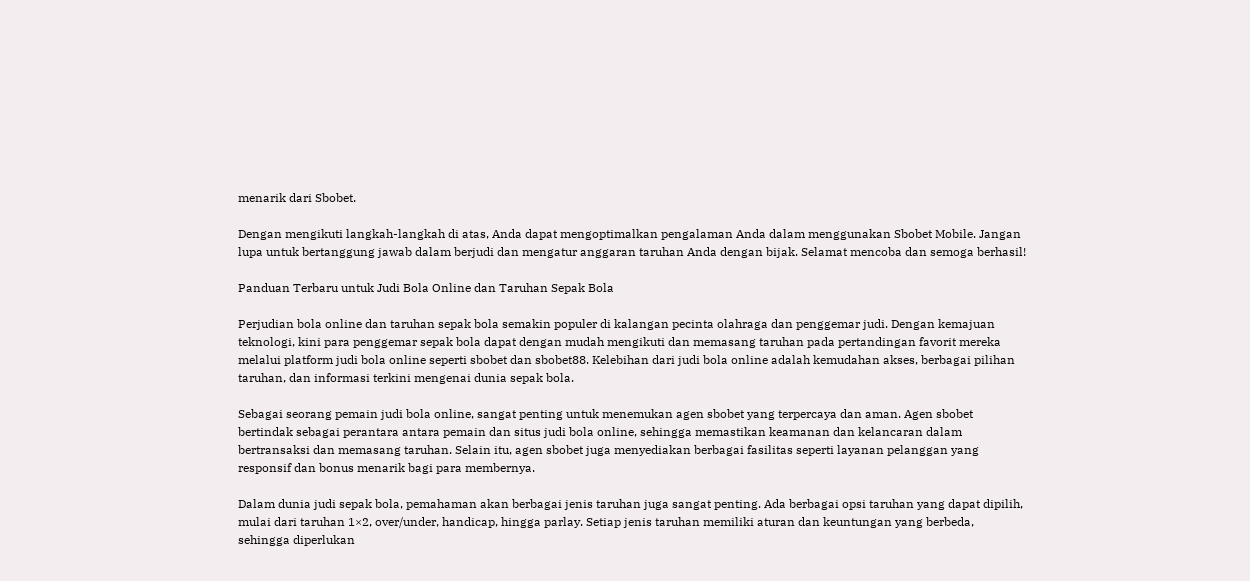menarik dari Sbobet.

Dengan mengikuti langkah-langkah di atas, Anda dapat mengoptimalkan pengalaman Anda dalam menggunakan Sbobet Mobile. Jangan lupa untuk bertanggung jawab dalam berjudi dan mengatur anggaran taruhan Anda dengan bijak. Selamat mencoba dan semoga berhasil!

Panduan Terbaru untuk Judi Bola Online dan Taruhan Sepak Bola

Perjudian bola online dan taruhan sepak bola semakin populer di kalangan pecinta olahraga dan penggemar judi. Dengan kemajuan teknologi, kini para penggemar sepak bola dapat dengan mudah mengikuti dan memasang taruhan pada pertandingan favorit mereka melalui platform judi bola online seperti sbobet dan sbobet88. Kelebihan dari judi bola online adalah kemudahan akses, berbagai pilihan taruhan, dan informasi terkini mengenai dunia sepak bola.

Sebagai seorang pemain judi bola online, sangat penting untuk menemukan agen sbobet yang terpercaya dan aman. Agen sbobet bertindak sebagai perantara antara pemain dan situs judi bola online, sehingga memastikan keamanan dan kelancaran dalam bertransaksi dan memasang taruhan. Selain itu, agen sbobet juga menyediakan berbagai fasilitas seperti layanan pelanggan yang responsif dan bonus menarik bagi para membernya.

Dalam dunia judi sepak bola, pemahaman akan berbagai jenis taruhan juga sangat penting. Ada berbagai opsi taruhan yang dapat dipilih, mulai dari taruhan 1×2, over/under, handicap, hingga parlay. Setiap jenis taruhan memiliki aturan dan keuntungan yang berbeda, sehingga diperlukan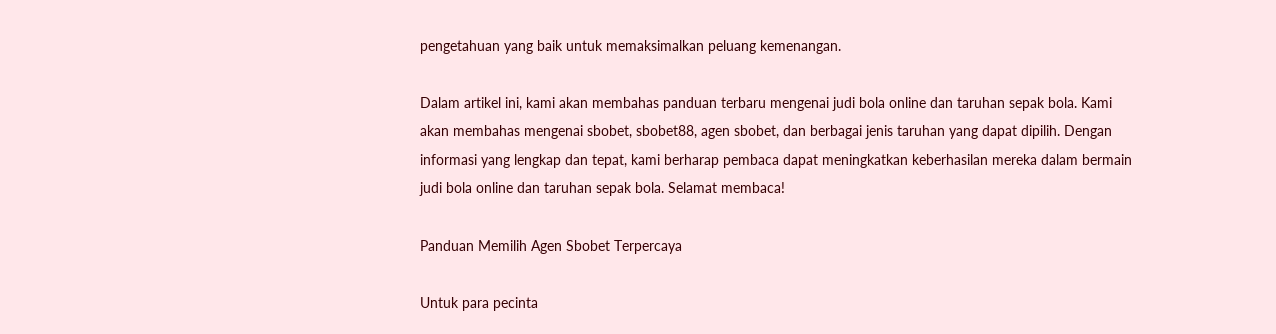pengetahuan yang baik untuk memaksimalkan peluang kemenangan.

Dalam artikel ini, kami akan membahas panduan terbaru mengenai judi bola online dan taruhan sepak bola. Kami akan membahas mengenai sbobet, sbobet88, agen sbobet, dan berbagai jenis taruhan yang dapat dipilih. Dengan informasi yang lengkap dan tepat, kami berharap pembaca dapat meningkatkan keberhasilan mereka dalam bermain judi bola online dan taruhan sepak bola. Selamat membaca!

Panduan Memilih Agen Sbobet Terpercaya

Untuk para pecinta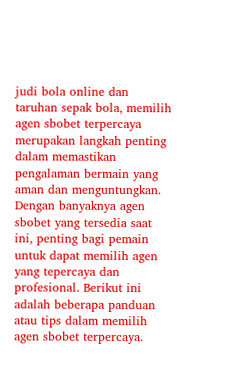judi bola online dan taruhan sepak bola, memilih agen sbobet terpercaya merupakan langkah penting dalam memastikan pengalaman bermain yang aman dan menguntungkan. Dengan banyaknya agen sbobet yang tersedia saat ini, penting bagi pemain untuk dapat memilih agen yang tepercaya dan profesional. Berikut ini adalah beberapa panduan atau tips dalam memilih agen sbobet terpercaya.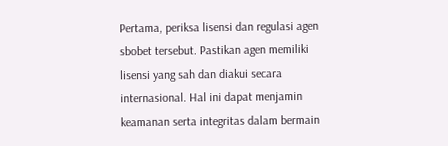Pertama, periksa lisensi dan regulasi agen sbobet tersebut. Pastikan agen memiliki lisensi yang sah dan diakui secara internasional. Hal ini dapat menjamin keamanan serta integritas dalam bermain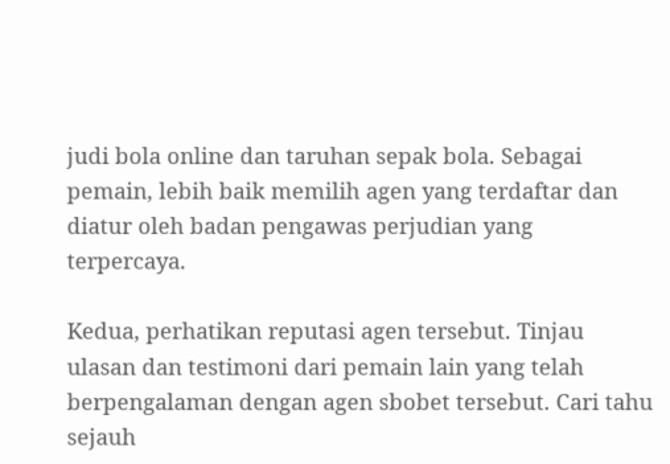judi bola online dan taruhan sepak bola. Sebagai pemain, lebih baik memilih agen yang terdaftar dan diatur oleh badan pengawas perjudian yang terpercaya.

Kedua, perhatikan reputasi agen tersebut. Tinjau ulasan dan testimoni dari pemain lain yang telah berpengalaman dengan agen sbobet tersebut. Cari tahu sejauh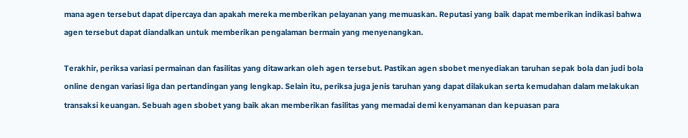mana agen tersebut dapat dipercaya dan apakah mereka memberikan pelayanan yang memuaskan. Reputasi yang baik dapat memberikan indikasi bahwa agen tersebut dapat diandalkan untuk memberikan pengalaman bermain yang menyenangkan.

Terakhir, periksa variasi permainan dan fasilitas yang ditawarkan oleh agen tersebut. Pastikan agen sbobet menyediakan taruhan sepak bola dan judi bola online dengan variasi liga dan pertandingan yang lengkap. Selain itu, periksa juga jenis taruhan yang dapat dilakukan serta kemudahan dalam melakukan transaksi keuangan. Sebuah agen sbobet yang baik akan memberikan fasilitas yang memadai demi kenyamanan dan kepuasan para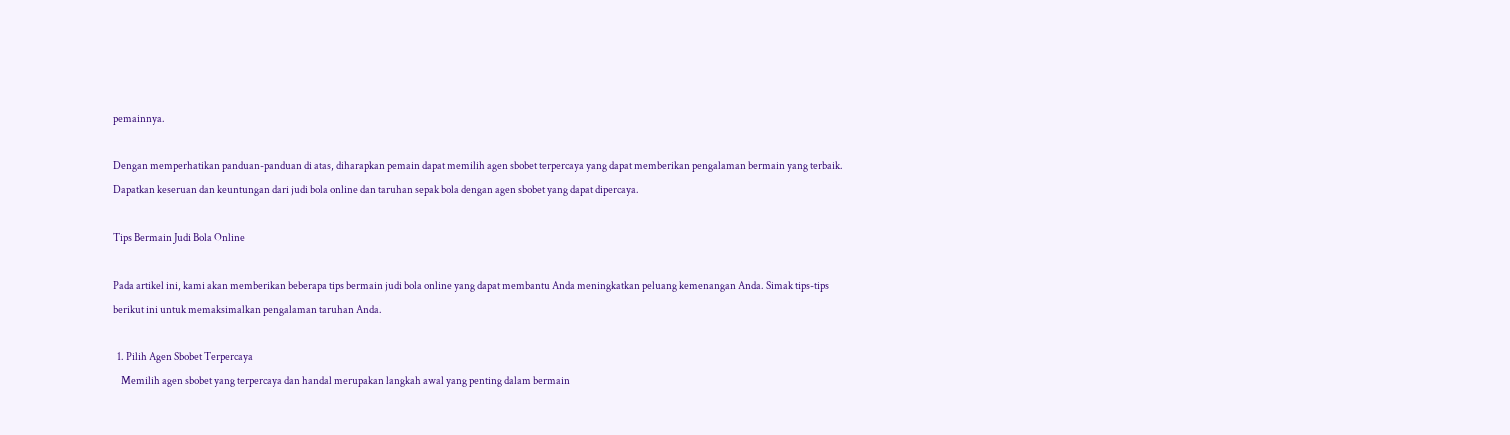pemainnya.

Dengan memperhatikan panduan-panduan di atas, diharapkan pemain dapat memilih agen sbobet terpercaya yang dapat memberikan pengalaman bermain yang terbaik. Dapatkan keseruan dan keuntungan dari judi bola online dan taruhan sepak bola dengan agen sbobet yang dapat dipercaya.

Tips Bermain Judi Bola Online

Pada artikel ini, kami akan memberikan beberapa tips bermain judi bola online yang dapat membantu Anda meningkatkan peluang kemenangan Anda. Simak tips-tips berikut ini untuk memaksimalkan pengalaman taruhan Anda.

  1. Pilih Agen Sbobet Terpercaya
    Memilih agen sbobet yang terpercaya dan handal merupakan langkah awal yang penting dalam bermain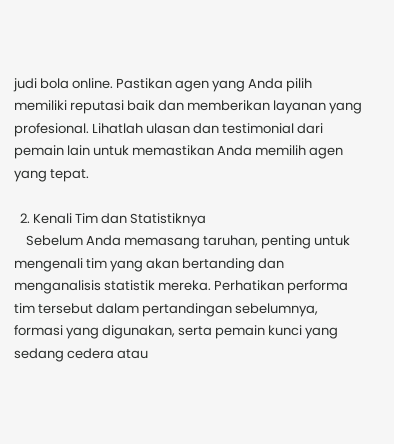judi bola online. Pastikan agen yang Anda pilih memiliki reputasi baik dan memberikan layanan yang profesional. Lihatlah ulasan dan testimonial dari pemain lain untuk memastikan Anda memilih agen yang tepat.

  2. Kenali Tim dan Statistiknya
    Sebelum Anda memasang taruhan, penting untuk mengenali tim yang akan bertanding dan menganalisis statistik mereka. Perhatikan performa tim tersebut dalam pertandingan sebelumnya, formasi yang digunakan, serta pemain kunci yang sedang cedera atau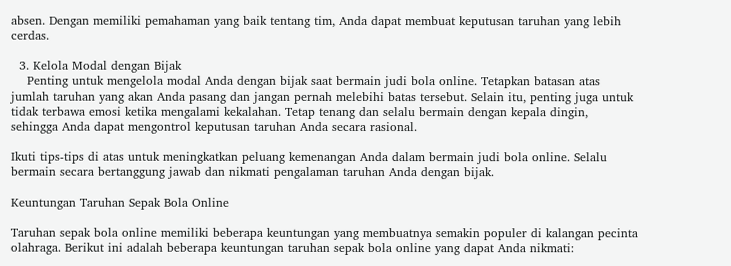absen. Dengan memiliki pemahaman yang baik tentang tim, Anda dapat membuat keputusan taruhan yang lebih cerdas.

  3. Kelola Modal dengan Bijak
    Penting untuk mengelola modal Anda dengan bijak saat bermain judi bola online. Tetapkan batasan atas jumlah taruhan yang akan Anda pasang dan jangan pernah melebihi batas tersebut. Selain itu, penting juga untuk tidak terbawa emosi ketika mengalami kekalahan. Tetap tenang dan selalu bermain dengan kepala dingin, sehingga Anda dapat mengontrol keputusan taruhan Anda secara rasional.

Ikuti tips-tips di atas untuk meningkatkan peluang kemenangan Anda dalam bermain judi bola online. Selalu bermain secara bertanggung jawab dan nikmati pengalaman taruhan Anda dengan bijak.

Keuntungan Taruhan Sepak Bola Online

Taruhan sepak bola online memiliki beberapa keuntungan yang membuatnya semakin populer di kalangan pecinta olahraga. Berikut ini adalah beberapa keuntungan taruhan sepak bola online yang dapat Anda nikmati: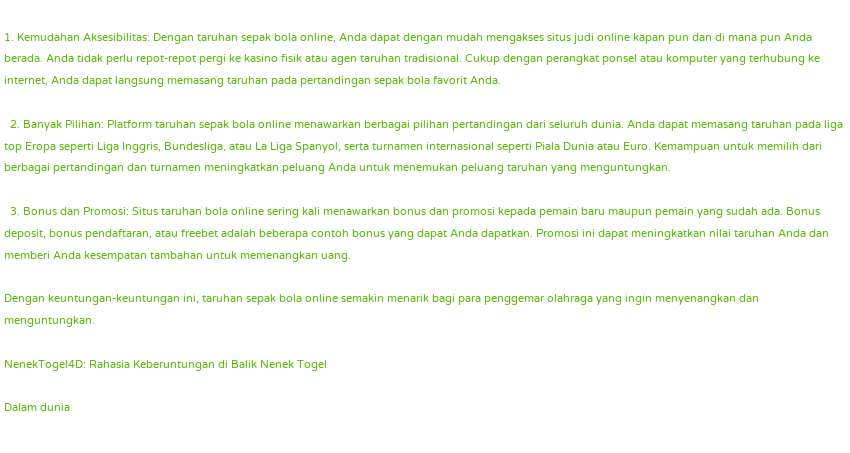1. Kemudahan Aksesibilitas: Dengan taruhan sepak bola online, Anda dapat dengan mudah mengakses situs judi online kapan pun dan di mana pun Anda berada. Anda tidak perlu repot-repot pergi ke kasino fisik atau agen taruhan tradisional. Cukup dengan perangkat ponsel atau komputer yang terhubung ke internet, Anda dapat langsung memasang taruhan pada pertandingan sepak bola favorit Anda.

  2. Banyak Pilihan: Platform taruhan sepak bola online menawarkan berbagai pilihan pertandingan dari seluruh dunia. Anda dapat memasang taruhan pada liga top Eropa seperti Liga Inggris, Bundesliga, atau La Liga Spanyol, serta turnamen internasional seperti Piala Dunia atau Euro. Kemampuan untuk memilih dari berbagai pertandingan dan turnamen meningkatkan peluang Anda untuk menemukan peluang taruhan yang menguntungkan.

  3. Bonus dan Promosi: Situs taruhan bola online sering kali menawarkan bonus dan promosi kepada pemain baru maupun pemain yang sudah ada. Bonus deposit, bonus pendaftaran, atau freebet adalah beberapa contoh bonus yang dapat Anda dapatkan. Promosi ini dapat meningkatkan nilai taruhan Anda dan memberi Anda kesempatan tambahan untuk memenangkan uang.

Dengan keuntungan-keuntungan ini, taruhan sepak bola online semakin menarik bagi para penggemar olahraga yang ingin menyenangkan dan menguntungkan.

NenekTogel4D: Rahasia Keberuntungan di Balik Nenek Togel

Dalam dunia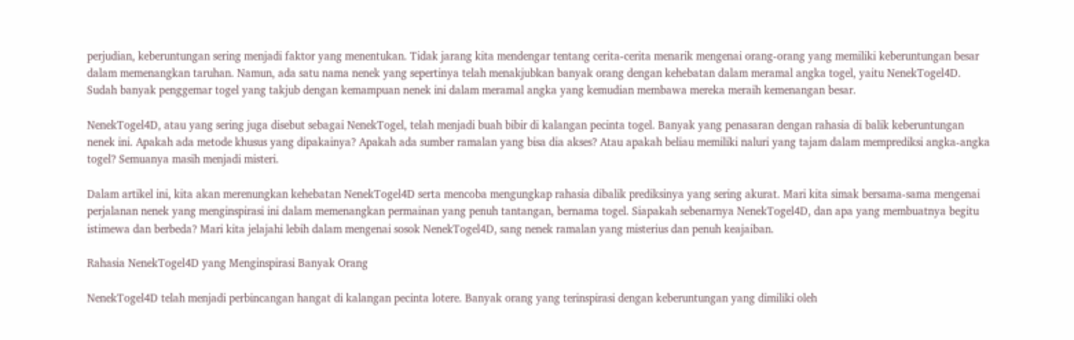perjudian, keberuntungan sering menjadi faktor yang menentukan. Tidak jarang kita mendengar tentang cerita-cerita menarik mengenai orang-orang yang memiliki keberuntungan besar dalam memenangkan taruhan. Namun, ada satu nama nenek yang sepertinya telah menakjubkan banyak orang dengan kehebatan dalam meramal angka togel, yaitu NenekTogel4D. Sudah banyak penggemar togel yang takjub dengan kemampuan nenek ini dalam meramal angka yang kemudian membawa mereka meraih kemenangan besar.

NenekTogel4D, atau yang sering juga disebut sebagai NenekTogel, telah menjadi buah bibir di kalangan pecinta togel. Banyak yang penasaran dengan rahasia di balik keberuntungan nenek ini. Apakah ada metode khusus yang dipakainya? Apakah ada sumber ramalan yang bisa dia akses? Atau apakah beliau memiliki naluri yang tajam dalam memprediksi angka-angka togel? Semuanya masih menjadi misteri.

Dalam artikel ini, kita akan merenungkan kehebatan NenekTogel4D serta mencoba mengungkap rahasia dibalik prediksinya yang sering akurat. Mari kita simak bersama-sama mengenai perjalanan nenek yang menginspirasi ini dalam memenangkan permainan yang penuh tantangan, bernama togel. Siapakah sebenarnya NenekTogel4D, dan apa yang membuatnya begitu istimewa dan berbeda? Mari kita jelajahi lebih dalam mengenai sosok NenekTogel4D, sang nenek ramalan yang misterius dan penuh keajaiban.

Rahasia NenekTogel4D yang Menginspirasi Banyak Orang

NenekTogel4D telah menjadi perbincangan hangat di kalangan pecinta lotere. Banyak orang yang terinspirasi dengan keberuntungan yang dimiliki oleh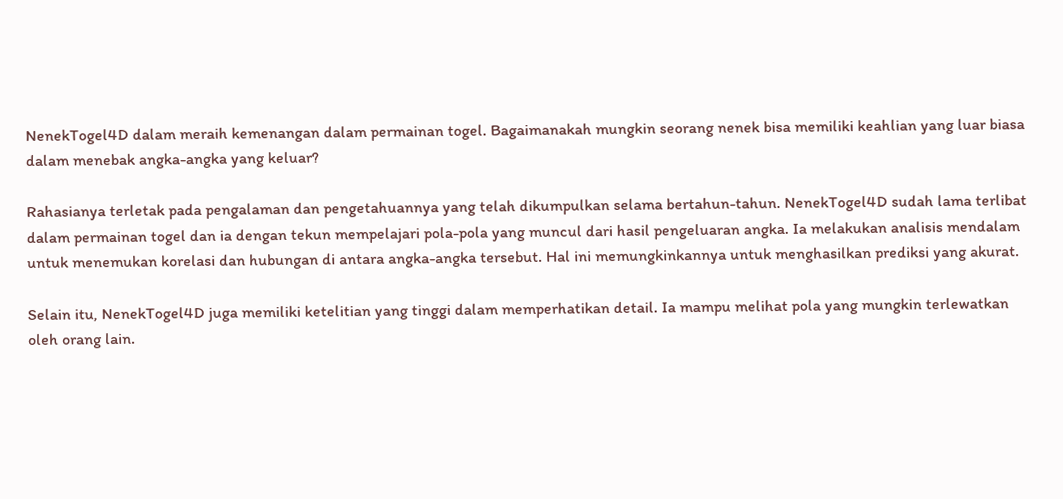NenekTogel4D dalam meraih kemenangan dalam permainan togel. Bagaimanakah mungkin seorang nenek bisa memiliki keahlian yang luar biasa dalam menebak angka-angka yang keluar?

Rahasianya terletak pada pengalaman dan pengetahuannya yang telah dikumpulkan selama bertahun-tahun. NenekTogel4D sudah lama terlibat dalam permainan togel dan ia dengan tekun mempelajari pola-pola yang muncul dari hasil pengeluaran angka. Ia melakukan analisis mendalam untuk menemukan korelasi dan hubungan di antara angka-angka tersebut. Hal ini memungkinkannya untuk menghasilkan prediksi yang akurat.

Selain itu, NenekTogel4D juga memiliki ketelitian yang tinggi dalam memperhatikan detail. Ia mampu melihat pola yang mungkin terlewatkan oleh orang lain.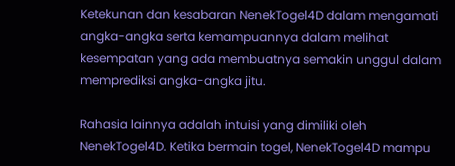Ketekunan dan kesabaran NenekTogel4D dalam mengamati angka-angka serta kemampuannya dalam melihat kesempatan yang ada membuatnya semakin unggul dalam memprediksi angka-angka jitu.

Rahasia lainnya adalah intuisi yang dimiliki oleh NenekTogel4D. Ketika bermain togel, NenekTogel4D mampu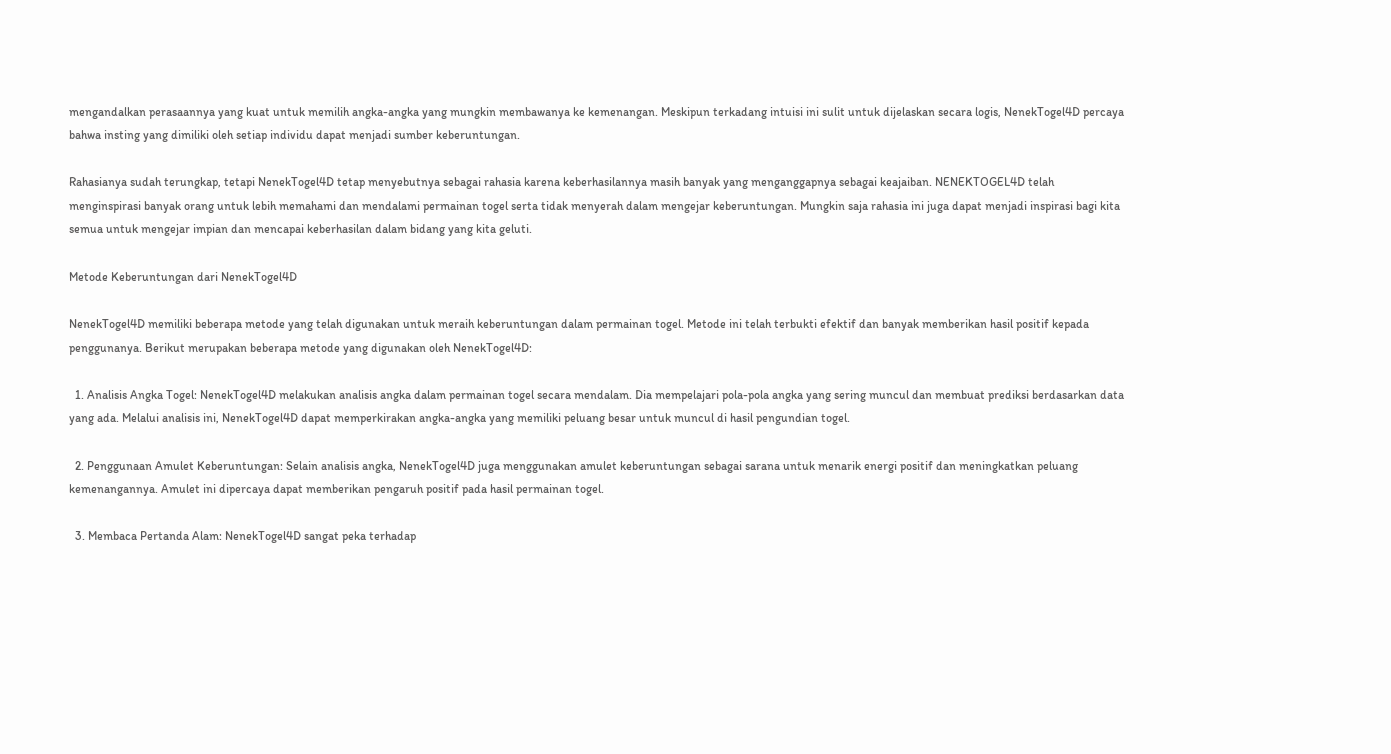mengandalkan perasaannya yang kuat untuk memilih angka-angka yang mungkin membawanya ke kemenangan. Meskipun terkadang intuisi ini sulit untuk dijelaskan secara logis, NenekTogel4D percaya bahwa insting yang dimiliki oleh setiap individu dapat menjadi sumber keberuntungan.

Rahasianya sudah terungkap, tetapi NenekTogel4D tetap menyebutnya sebagai rahasia karena keberhasilannya masih banyak yang menganggapnya sebagai keajaiban. NENEKTOGEL4D telah menginspirasi banyak orang untuk lebih memahami dan mendalami permainan togel serta tidak menyerah dalam mengejar keberuntungan. Mungkin saja rahasia ini juga dapat menjadi inspirasi bagi kita semua untuk mengejar impian dan mencapai keberhasilan dalam bidang yang kita geluti.

Metode Keberuntungan dari NenekTogel4D

NenekTogel4D memiliki beberapa metode yang telah digunakan untuk meraih keberuntungan dalam permainan togel. Metode ini telah terbukti efektif dan banyak memberikan hasil positif kepada penggunanya. Berikut merupakan beberapa metode yang digunakan oleh NenekTogel4D:

  1. Analisis Angka Togel: NenekTogel4D melakukan analisis angka dalam permainan togel secara mendalam. Dia mempelajari pola-pola angka yang sering muncul dan membuat prediksi berdasarkan data yang ada. Melalui analisis ini, NenekTogel4D dapat memperkirakan angka-angka yang memiliki peluang besar untuk muncul di hasil pengundian togel.

  2. Penggunaan Amulet Keberuntungan: Selain analisis angka, NenekTogel4D juga menggunakan amulet keberuntungan sebagai sarana untuk menarik energi positif dan meningkatkan peluang kemenangannya. Amulet ini dipercaya dapat memberikan pengaruh positif pada hasil permainan togel.

  3. Membaca Pertanda Alam: NenekTogel4D sangat peka terhadap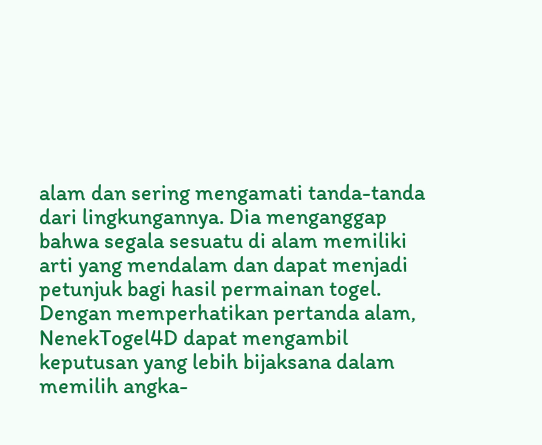alam dan sering mengamati tanda-tanda dari lingkungannya. Dia menganggap bahwa segala sesuatu di alam memiliki arti yang mendalam dan dapat menjadi petunjuk bagi hasil permainan togel. Dengan memperhatikan pertanda alam, NenekTogel4D dapat mengambil keputusan yang lebih bijaksana dalam memilih angka-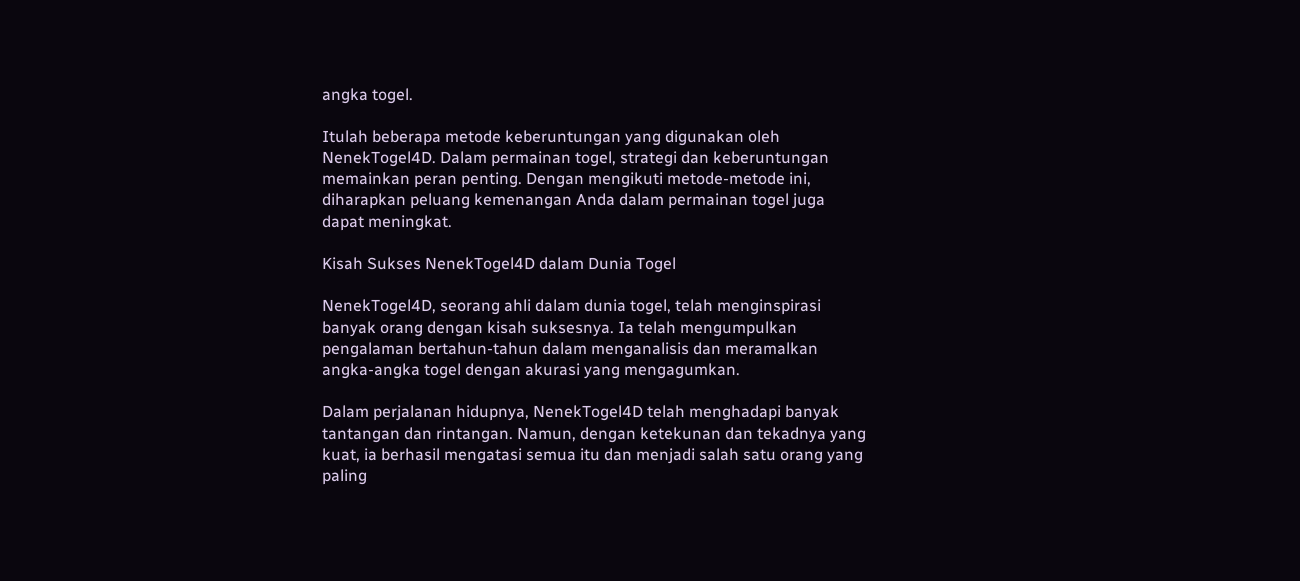angka togel.

Itulah beberapa metode keberuntungan yang digunakan oleh NenekTogel4D. Dalam permainan togel, strategi dan keberuntungan memainkan peran penting. Dengan mengikuti metode-metode ini, diharapkan peluang kemenangan Anda dalam permainan togel juga dapat meningkat.

Kisah Sukses NenekTogel4D dalam Dunia Togel

NenekTogel4D, seorang ahli dalam dunia togel, telah menginspirasi banyak orang dengan kisah suksesnya. Ia telah mengumpulkan pengalaman bertahun-tahun dalam menganalisis dan meramalkan angka-angka togel dengan akurasi yang mengagumkan.

Dalam perjalanan hidupnya, NenekTogel4D telah menghadapi banyak tantangan dan rintangan. Namun, dengan ketekunan dan tekadnya yang kuat, ia berhasil mengatasi semua itu dan menjadi salah satu orang yang paling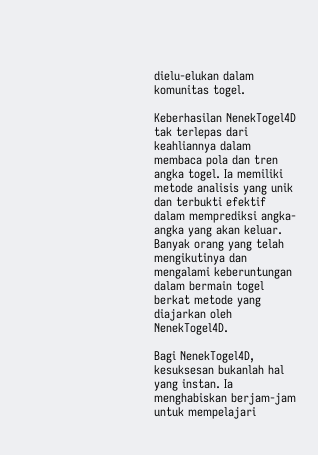dielu-elukan dalam komunitas togel.

Keberhasilan NenekTogel4D tak terlepas dari keahliannya dalam membaca pola dan tren angka togel. Ia memiliki metode analisis yang unik dan terbukti efektif dalam memprediksi angka-angka yang akan keluar. Banyak orang yang telah mengikutinya dan mengalami keberuntungan dalam bermain togel berkat metode yang diajarkan oleh NenekTogel4D.

Bagi NenekTogel4D, kesuksesan bukanlah hal yang instan. Ia menghabiskan berjam-jam untuk mempelajari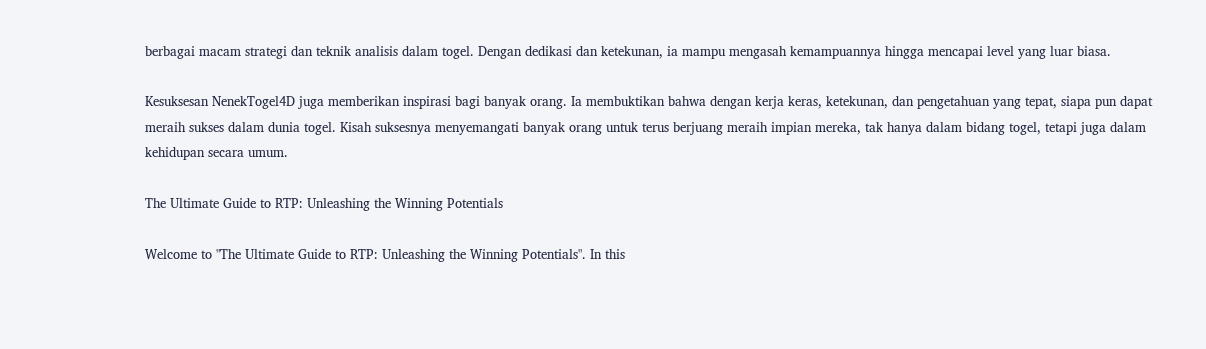berbagai macam strategi dan teknik analisis dalam togel. Dengan dedikasi dan ketekunan, ia mampu mengasah kemampuannya hingga mencapai level yang luar biasa.

Kesuksesan NenekTogel4D juga memberikan inspirasi bagi banyak orang. Ia membuktikan bahwa dengan kerja keras, ketekunan, dan pengetahuan yang tepat, siapa pun dapat meraih sukses dalam dunia togel. Kisah suksesnya menyemangati banyak orang untuk terus berjuang meraih impian mereka, tak hanya dalam bidang togel, tetapi juga dalam kehidupan secara umum.

The Ultimate Guide to RTP: Unleashing the Winning Potentials

Welcome to "The Ultimate Guide to RTP: Unleashing the Winning Potentials". In this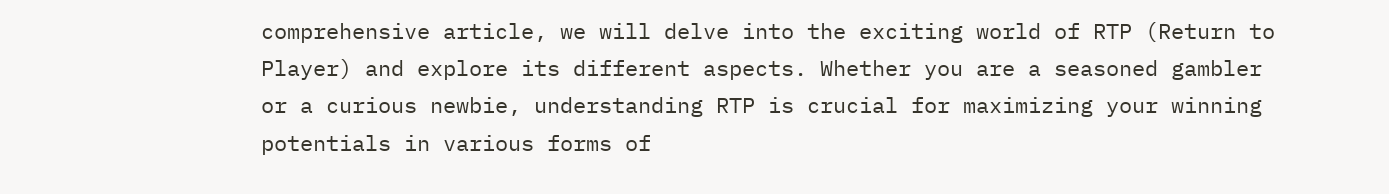comprehensive article, we will delve into the exciting world of RTP (Return to Player) and explore its different aspects. Whether you are a seasoned gambler or a curious newbie, understanding RTP is crucial for maximizing your winning potentials in various forms of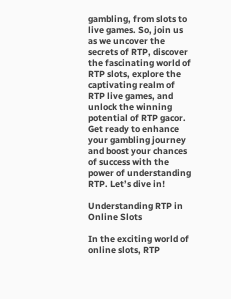gambling, from slots to live games. So, join us as we uncover the secrets of RTP, discover the fascinating world of RTP slots, explore the captivating realm of RTP live games, and unlock the winning potential of RTP gacor. Get ready to enhance your gambling journey and boost your chances of success with the power of understanding RTP. Let’s dive in!

Understanding RTP in Online Slots

In the exciting world of online slots, RTP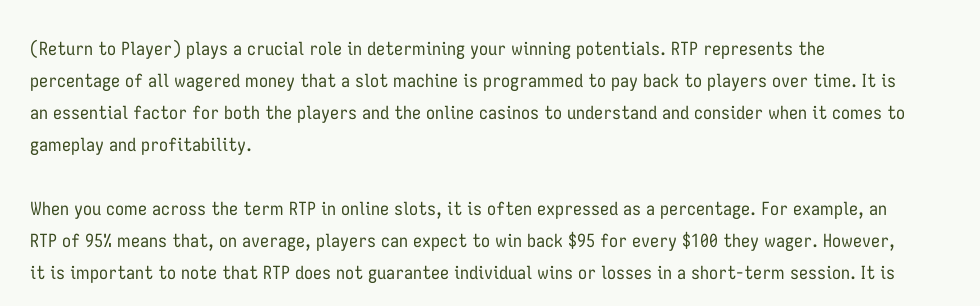(Return to Player) plays a crucial role in determining your winning potentials. RTP represents the percentage of all wagered money that a slot machine is programmed to pay back to players over time. It is an essential factor for both the players and the online casinos to understand and consider when it comes to gameplay and profitability.

When you come across the term RTP in online slots, it is often expressed as a percentage. For example, an RTP of 95% means that, on average, players can expect to win back $95 for every $100 they wager. However, it is important to note that RTP does not guarantee individual wins or losses in a short-term session. It is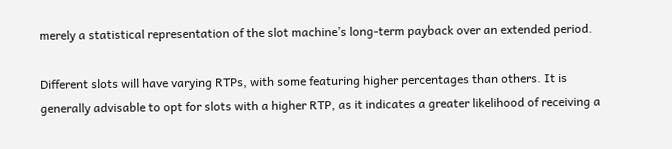merely a statistical representation of the slot machine’s long-term payback over an extended period.

Different slots will have varying RTPs, with some featuring higher percentages than others. It is generally advisable to opt for slots with a higher RTP, as it indicates a greater likelihood of receiving a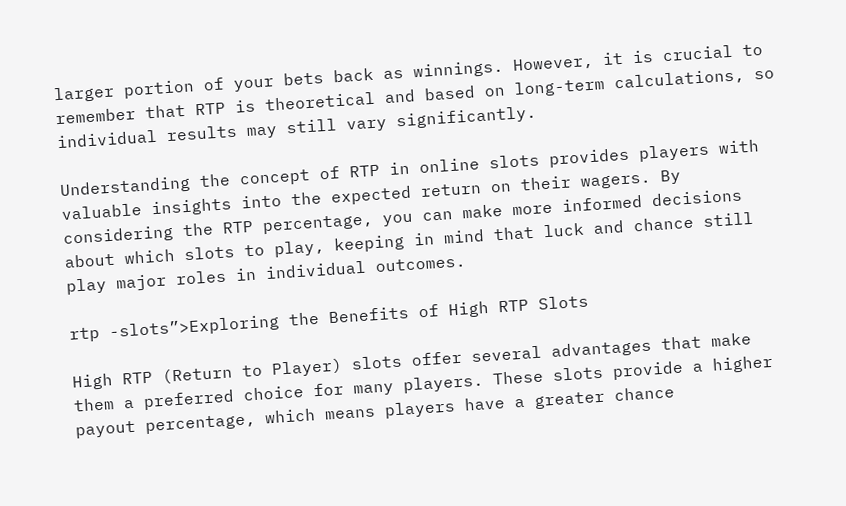larger portion of your bets back as winnings. However, it is crucial to remember that RTP is theoretical and based on long-term calculations, so individual results may still vary significantly.

Understanding the concept of RTP in online slots provides players with valuable insights into the expected return on their wagers. By considering the RTP percentage, you can make more informed decisions about which slots to play, keeping in mind that luck and chance still play major roles in individual outcomes.

rtp -slots”>Exploring the Benefits of High RTP Slots

High RTP (Return to Player) slots offer several advantages that make them a preferred choice for many players. These slots provide a higher payout percentage, which means players have a greater chance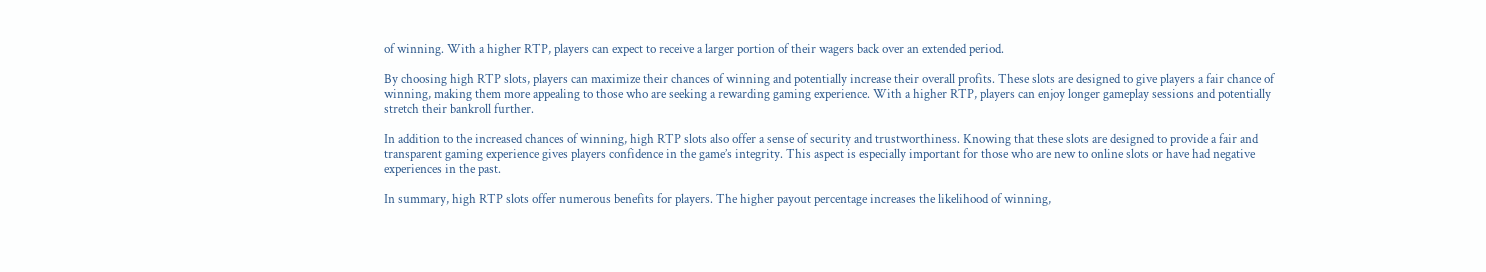of winning. With a higher RTP, players can expect to receive a larger portion of their wagers back over an extended period.

By choosing high RTP slots, players can maximize their chances of winning and potentially increase their overall profits. These slots are designed to give players a fair chance of winning, making them more appealing to those who are seeking a rewarding gaming experience. With a higher RTP, players can enjoy longer gameplay sessions and potentially stretch their bankroll further.

In addition to the increased chances of winning, high RTP slots also offer a sense of security and trustworthiness. Knowing that these slots are designed to provide a fair and transparent gaming experience gives players confidence in the game’s integrity. This aspect is especially important for those who are new to online slots or have had negative experiences in the past.

In summary, high RTP slots offer numerous benefits for players. The higher payout percentage increases the likelihood of winning,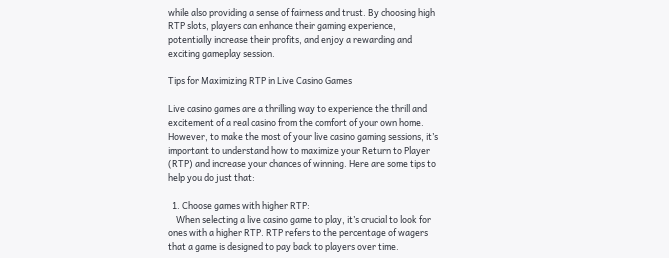while also providing a sense of fairness and trust. By choosing high RTP slots, players can enhance their gaming experience, potentially increase their profits, and enjoy a rewarding and exciting gameplay session.

Tips for Maximizing RTP in Live Casino Games

Live casino games are a thrilling way to experience the thrill and excitement of a real casino from the comfort of your own home. However, to make the most of your live casino gaming sessions, it’s important to understand how to maximize your Return to Player (RTP) and increase your chances of winning. Here are some tips to help you do just that:

  1. Choose games with higher RTP:
    When selecting a live casino game to play, it’s crucial to look for ones with a higher RTP. RTP refers to the percentage of wagers that a game is designed to pay back to players over time.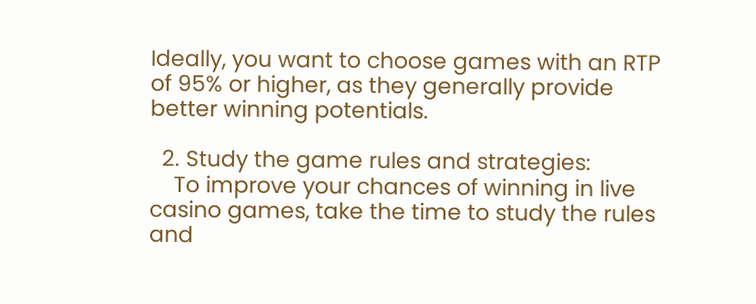Ideally, you want to choose games with an RTP of 95% or higher, as they generally provide better winning potentials.

  2. Study the game rules and strategies:
    To improve your chances of winning in live casino games, take the time to study the rules and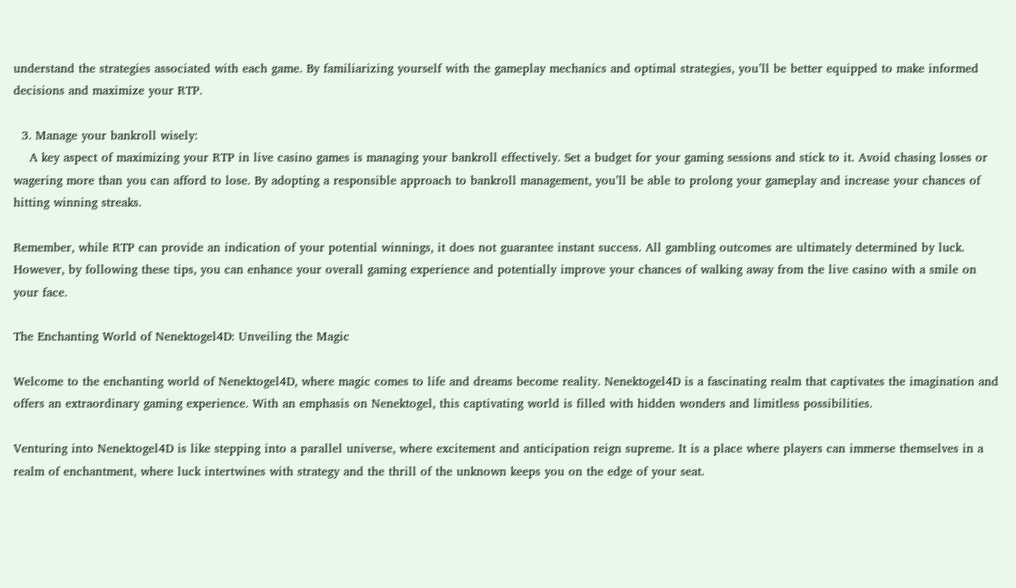understand the strategies associated with each game. By familiarizing yourself with the gameplay mechanics and optimal strategies, you’ll be better equipped to make informed decisions and maximize your RTP.

  3. Manage your bankroll wisely:
    A key aspect of maximizing your RTP in live casino games is managing your bankroll effectively. Set a budget for your gaming sessions and stick to it. Avoid chasing losses or wagering more than you can afford to lose. By adopting a responsible approach to bankroll management, you’ll be able to prolong your gameplay and increase your chances of hitting winning streaks.

Remember, while RTP can provide an indication of your potential winnings, it does not guarantee instant success. All gambling outcomes are ultimately determined by luck. However, by following these tips, you can enhance your overall gaming experience and potentially improve your chances of walking away from the live casino with a smile on your face.

The Enchanting World of Nenektogel4D: Unveiling the Magic

Welcome to the enchanting world of Nenektogel4D, where magic comes to life and dreams become reality. Nenektogel4D is a fascinating realm that captivates the imagination and offers an extraordinary gaming experience. With an emphasis on Nenektogel, this captivating world is filled with hidden wonders and limitless possibilities.

Venturing into Nenektogel4D is like stepping into a parallel universe, where excitement and anticipation reign supreme. It is a place where players can immerse themselves in a realm of enchantment, where luck intertwines with strategy and the thrill of the unknown keeps you on the edge of your seat.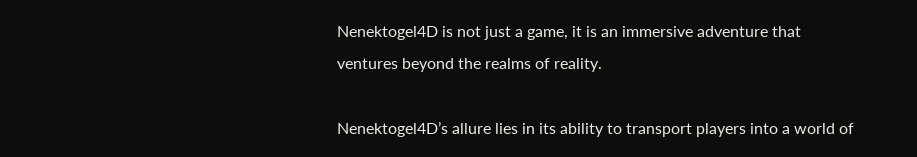Nenektogel4D is not just a game, it is an immersive adventure that ventures beyond the realms of reality.

Nenektogel4D’s allure lies in its ability to transport players into a world of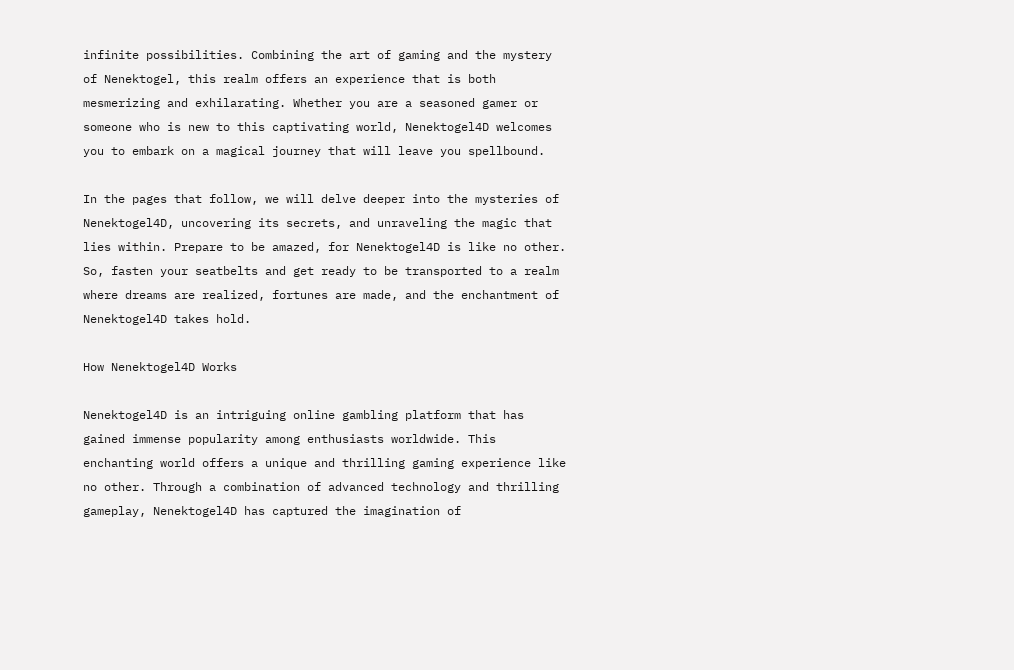infinite possibilities. Combining the art of gaming and the mystery of Nenektogel, this realm offers an experience that is both mesmerizing and exhilarating. Whether you are a seasoned gamer or someone who is new to this captivating world, Nenektogel4D welcomes you to embark on a magical journey that will leave you spellbound.

In the pages that follow, we will delve deeper into the mysteries of Nenektogel4D, uncovering its secrets, and unraveling the magic that lies within. Prepare to be amazed, for Nenektogel4D is like no other. So, fasten your seatbelts and get ready to be transported to a realm where dreams are realized, fortunes are made, and the enchantment of Nenektogel4D takes hold.

How Nenektogel4D Works

Nenektogel4D is an intriguing online gambling platform that has gained immense popularity among enthusiasts worldwide. This enchanting world offers a unique and thrilling gaming experience like no other. Through a combination of advanced technology and thrilling gameplay, Nenektogel4D has captured the imagination of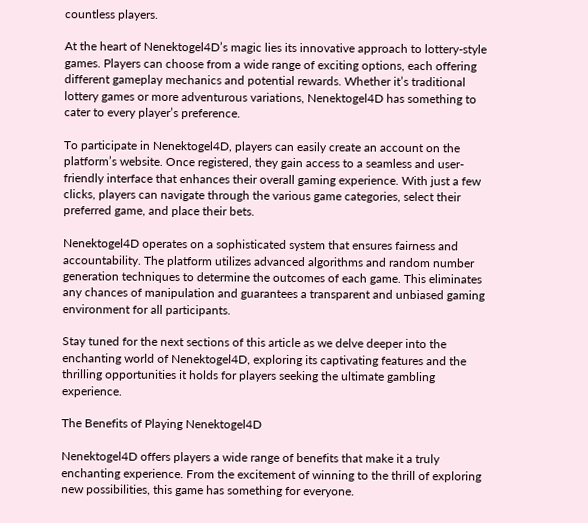countless players.

At the heart of Nenektogel4D’s magic lies its innovative approach to lottery-style games. Players can choose from a wide range of exciting options, each offering different gameplay mechanics and potential rewards. Whether it’s traditional lottery games or more adventurous variations, Nenektogel4D has something to cater to every player’s preference.

To participate in Nenektogel4D, players can easily create an account on the platform’s website. Once registered, they gain access to a seamless and user-friendly interface that enhances their overall gaming experience. With just a few clicks, players can navigate through the various game categories, select their preferred game, and place their bets.

Nenektogel4D operates on a sophisticated system that ensures fairness and accountability. The platform utilizes advanced algorithms and random number generation techniques to determine the outcomes of each game. This eliminates any chances of manipulation and guarantees a transparent and unbiased gaming environment for all participants.

Stay tuned for the next sections of this article as we delve deeper into the enchanting world of Nenektogel4D, exploring its captivating features and the thrilling opportunities it holds for players seeking the ultimate gambling experience.

The Benefits of Playing Nenektogel4D

Nenektogel4D offers players a wide range of benefits that make it a truly enchanting experience. From the excitement of winning to the thrill of exploring new possibilities, this game has something for everyone.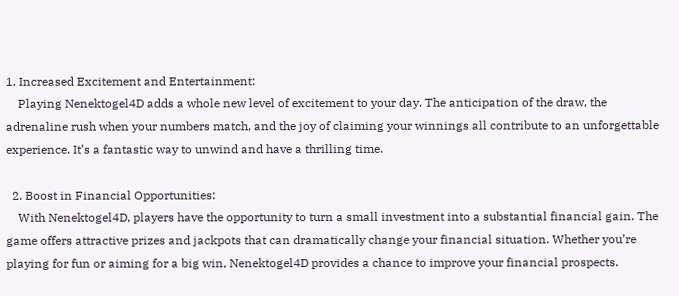1. Increased Excitement and Entertainment:
    Playing Nenektogel4D adds a whole new level of excitement to your day. The anticipation of the draw, the adrenaline rush when your numbers match, and the joy of claiming your winnings all contribute to an unforgettable experience. It’s a fantastic way to unwind and have a thrilling time.

  2. Boost in Financial Opportunities:
    With Nenektogel4D, players have the opportunity to turn a small investment into a substantial financial gain. The game offers attractive prizes and jackpots that can dramatically change your financial situation. Whether you’re playing for fun or aiming for a big win, Nenektogel4D provides a chance to improve your financial prospects.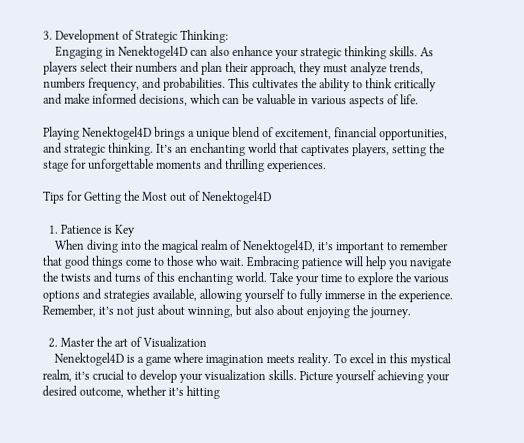3. Development of Strategic Thinking:
    Engaging in Nenektogel4D can also enhance your strategic thinking skills. As players select their numbers and plan their approach, they must analyze trends, numbers frequency, and probabilities. This cultivates the ability to think critically and make informed decisions, which can be valuable in various aspects of life.

Playing Nenektogel4D brings a unique blend of excitement, financial opportunities, and strategic thinking. It’s an enchanting world that captivates players, setting the stage for unforgettable moments and thrilling experiences.

Tips for Getting the Most out of Nenektogel4D

  1. Patience is Key
    When diving into the magical realm of Nenektogel4D, it’s important to remember that good things come to those who wait. Embracing patience will help you navigate the twists and turns of this enchanting world. Take your time to explore the various options and strategies available, allowing yourself to fully immerse in the experience. Remember, it’s not just about winning, but also about enjoying the journey.

  2. Master the art of Visualization
    Nenektogel4D is a game where imagination meets reality. To excel in this mystical realm, it’s crucial to develop your visualization skills. Picture yourself achieving your desired outcome, whether it’s hitting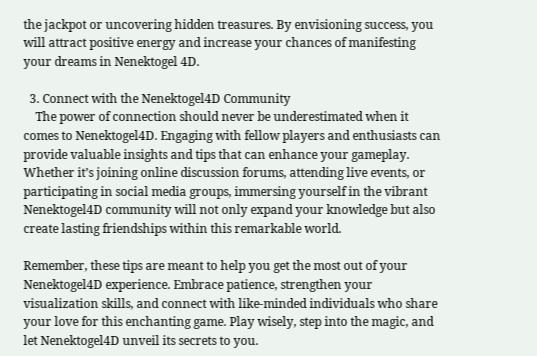the jackpot or uncovering hidden treasures. By envisioning success, you will attract positive energy and increase your chances of manifesting your dreams in Nenektogel 4D.

  3. Connect with the Nenektogel4D Community
    The power of connection should never be underestimated when it comes to Nenektogel4D. Engaging with fellow players and enthusiasts can provide valuable insights and tips that can enhance your gameplay. Whether it’s joining online discussion forums, attending live events, or participating in social media groups, immersing yourself in the vibrant Nenektogel4D community will not only expand your knowledge but also create lasting friendships within this remarkable world.

Remember, these tips are meant to help you get the most out of your Nenektogel4D experience. Embrace patience, strengthen your visualization skills, and connect with like-minded individuals who share your love for this enchanting game. Play wisely, step into the magic, and let Nenektogel4D unveil its secrets to you.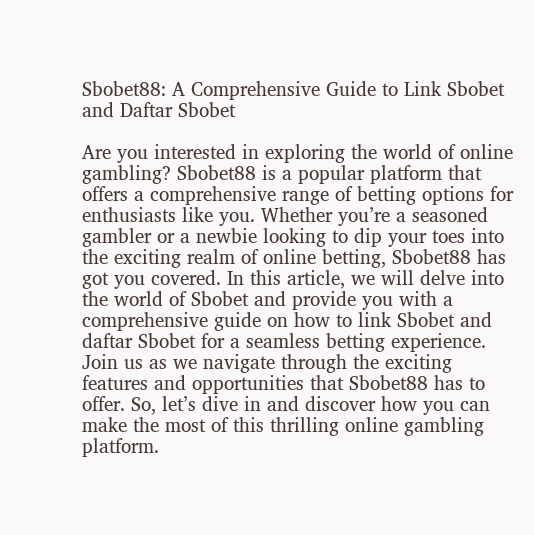Sbobet88: A Comprehensive Guide to Link Sbobet and Daftar Sbobet

Are you interested in exploring the world of online gambling? Sbobet88 is a popular platform that offers a comprehensive range of betting options for enthusiasts like you. Whether you’re a seasoned gambler or a newbie looking to dip your toes into the exciting realm of online betting, Sbobet88 has got you covered. In this article, we will delve into the world of Sbobet and provide you with a comprehensive guide on how to link Sbobet and daftar Sbobet for a seamless betting experience. Join us as we navigate through the exciting features and opportunities that Sbobet88 has to offer. So, let’s dive in and discover how you can make the most of this thrilling online gambling platform.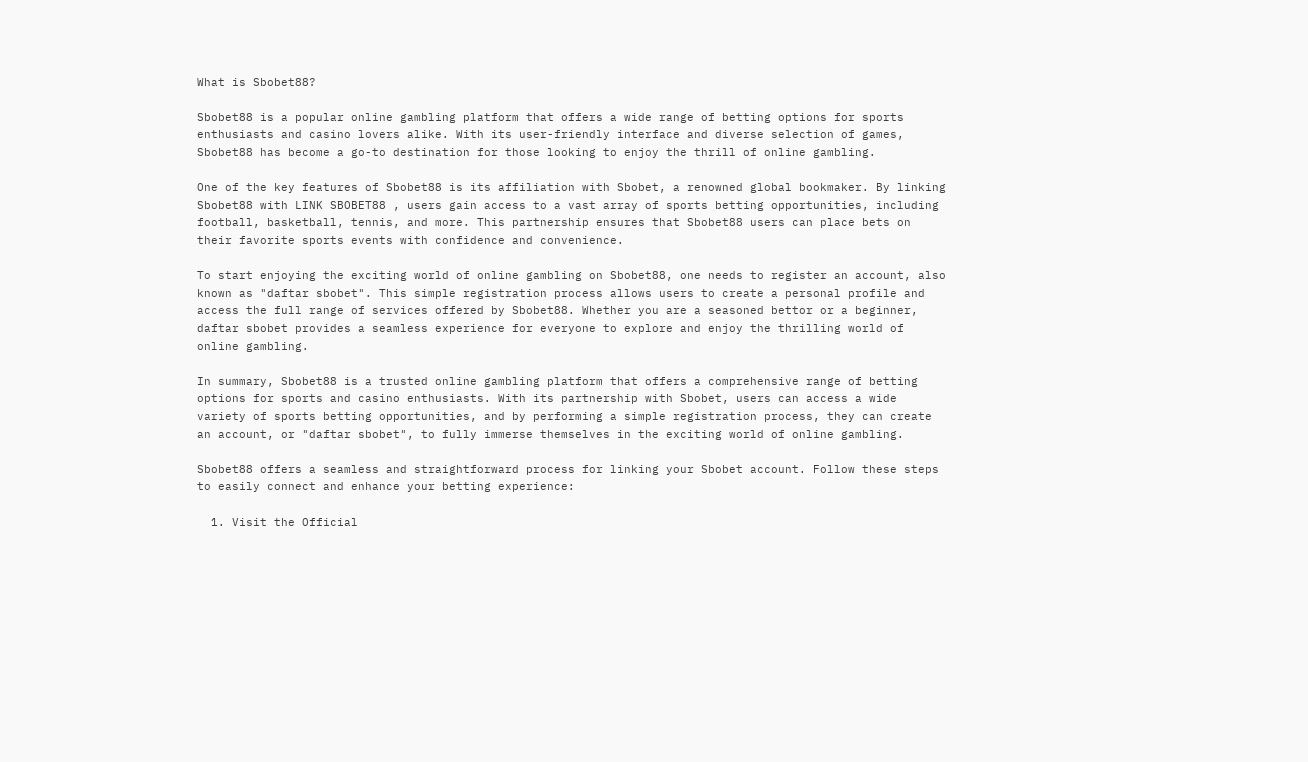What is Sbobet88?

Sbobet88 is a popular online gambling platform that offers a wide range of betting options for sports enthusiasts and casino lovers alike. With its user-friendly interface and diverse selection of games, Sbobet88 has become a go-to destination for those looking to enjoy the thrill of online gambling.

One of the key features of Sbobet88 is its affiliation with Sbobet, a renowned global bookmaker. By linking Sbobet88 with LINK SBOBET88 , users gain access to a vast array of sports betting opportunities, including football, basketball, tennis, and more. This partnership ensures that Sbobet88 users can place bets on their favorite sports events with confidence and convenience.

To start enjoying the exciting world of online gambling on Sbobet88, one needs to register an account, also known as "daftar sbobet". This simple registration process allows users to create a personal profile and access the full range of services offered by Sbobet88. Whether you are a seasoned bettor or a beginner, daftar sbobet provides a seamless experience for everyone to explore and enjoy the thrilling world of online gambling.

In summary, Sbobet88 is a trusted online gambling platform that offers a comprehensive range of betting options for sports and casino enthusiasts. With its partnership with Sbobet, users can access a wide variety of sports betting opportunities, and by performing a simple registration process, they can create an account, or "daftar sbobet", to fully immerse themselves in the exciting world of online gambling.

Sbobet88 offers a seamless and straightforward process for linking your Sbobet account. Follow these steps to easily connect and enhance your betting experience:

  1. Visit the Official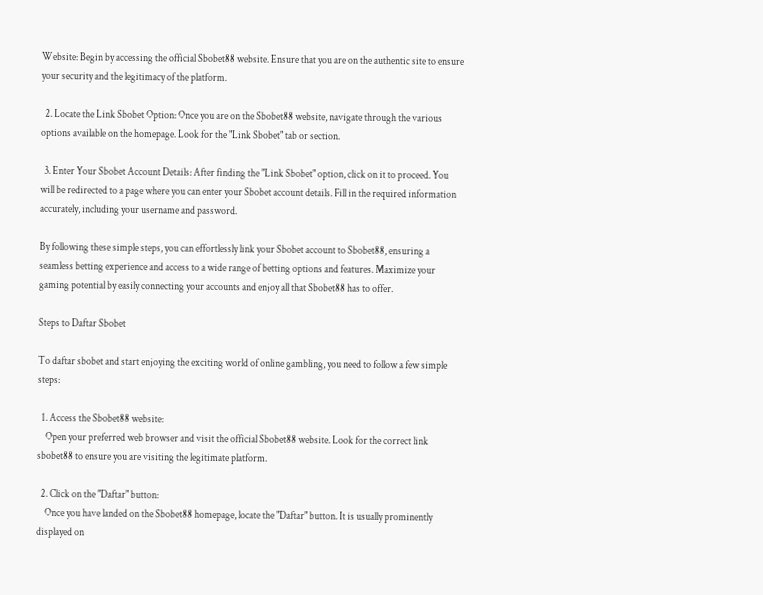Website: Begin by accessing the official Sbobet88 website. Ensure that you are on the authentic site to ensure your security and the legitimacy of the platform.

  2. Locate the Link Sbobet Option: Once you are on the Sbobet88 website, navigate through the various options available on the homepage. Look for the "Link Sbobet" tab or section.

  3. Enter Your Sbobet Account Details: After finding the "Link Sbobet" option, click on it to proceed. You will be redirected to a page where you can enter your Sbobet account details. Fill in the required information accurately, including your username and password.

By following these simple steps, you can effortlessly link your Sbobet account to Sbobet88, ensuring a seamless betting experience and access to a wide range of betting options and features. Maximize your gaming potential by easily connecting your accounts and enjoy all that Sbobet88 has to offer.

Steps to Daftar Sbobet

To daftar sbobet and start enjoying the exciting world of online gambling, you need to follow a few simple steps:

  1. Access the Sbobet88 website:
    Open your preferred web browser and visit the official Sbobet88 website. Look for the correct link sbobet88 to ensure you are visiting the legitimate platform.

  2. Click on the "Daftar" button:
    Once you have landed on the Sbobet88 homepage, locate the "Daftar" button. It is usually prominently displayed on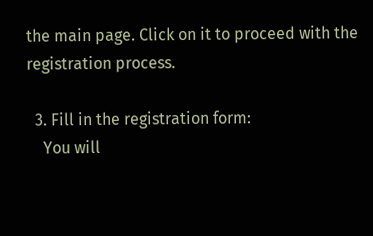the main page. Click on it to proceed with the registration process.

  3. Fill in the registration form:
    You will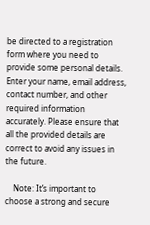be directed to a registration form where you need to provide some personal details. Enter your name, email address, contact number, and other required information accurately. Please ensure that all the provided details are correct to avoid any issues in the future.

    Note: It’s important to choose a strong and secure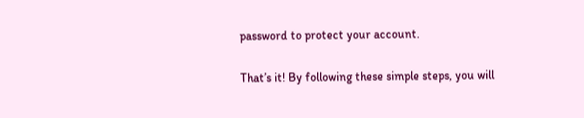password to protect your account.

That’s it! By following these simple steps, you will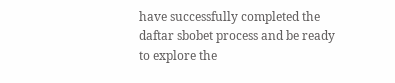have successfully completed the daftar sbobet process and be ready to explore the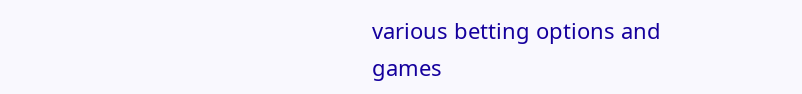various betting options and games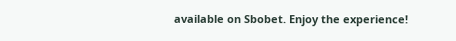available on Sbobet. Enjoy the experience!